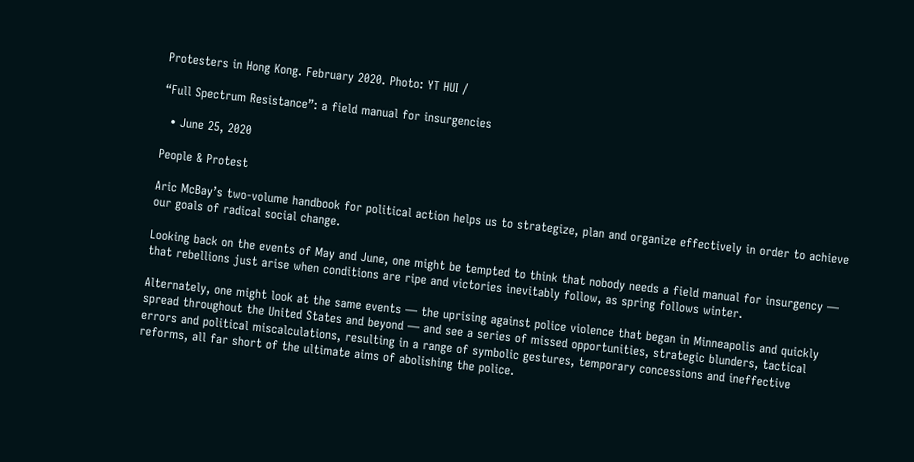Protesters in Hong Kong. February 2020. Photo: YT HUI /

“Full Spectrum Resistance”: a field manual for insurgencies

  • June 25, 2020

People & Protest

Aric McBay’s two-volume handbook for political action helps us to strategize, plan and organize effectively in order to achieve our goals of radical social change.

Looking back on the events of May and June, one might be tempted to think that nobody needs a field manual for insurgency — that rebellions just arise when conditions are ripe and victories inevitably follow, as spring follows winter.

Alternately, one might look at the same events — the uprising against police violence that began in Minneapolis and quickly spread throughout the United States and beyond — and see a series of missed opportunities, strategic blunders, tactical errors and political miscalculations, resulting in a range of symbolic gestures, temporary concessions and ineffective reforms, all far short of the ultimate aims of abolishing the police.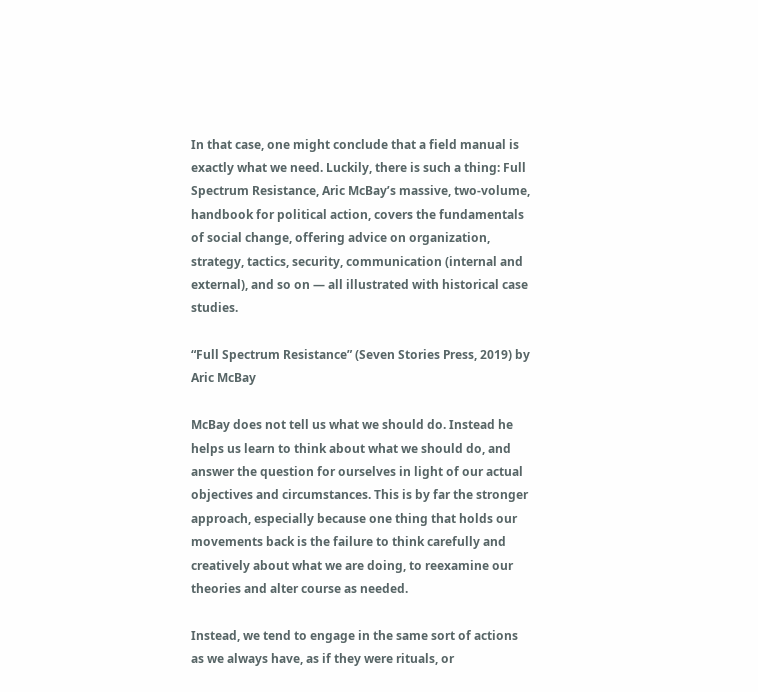In that case, one might conclude that a field manual is exactly what we need. Luckily, there is such a thing: Full Spectrum Resistance, Aric McBay’s massive, two-volume, handbook for political action, covers the fundamentals of social change, offering advice on organization, strategy, tactics, security, communication (internal and external), and so on — all illustrated with historical case studies.

“Full Spectrum Resistance” (Seven Stories Press, 2019) by Aric McBay

McBay does not tell us what we should do. Instead he helps us learn to think about what we should do, and answer the question for ourselves in light of our actual objectives and circumstances. This is by far the stronger approach, especially because one thing that holds our movements back is the failure to think carefully and creatively about what we are doing, to reexamine our theories and alter course as needed.

Instead, we tend to engage in the same sort of actions as we always have, as if they were rituals, or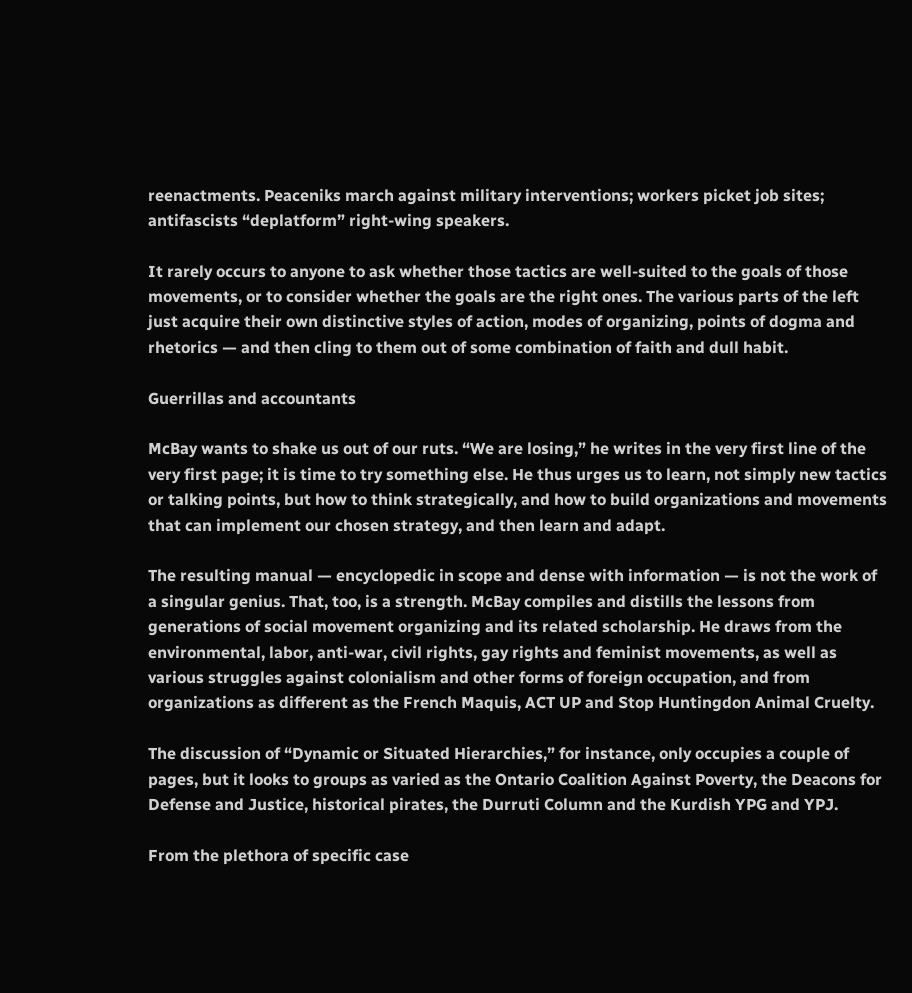reenactments. Peaceniks march against military interventions; workers picket job sites; antifascists “deplatform” right-wing speakers.

It rarely occurs to anyone to ask whether those tactics are well-suited to the goals of those movements, or to consider whether the goals are the right ones. The various parts of the left just acquire their own distinctive styles of action, modes of organizing, points of dogma and rhetorics — and then cling to them out of some combination of faith and dull habit.

Guerrillas and accountants

McBay wants to shake us out of our ruts. “We are losing,” he writes in the very first line of the very first page; it is time to try something else. He thus urges us to learn, not simply new tactics or talking points, but how to think strategically, and how to build organizations and movements that can implement our chosen strategy, and then learn and adapt.

The resulting manual — encyclopedic in scope and dense with information — is not the work of a singular genius. That, too, is a strength. McBay compiles and distills the lessons from generations of social movement organizing and its related scholarship. He draws from the environmental, labor, anti-war, civil rights, gay rights and feminist movements, as well as various struggles against colonialism and other forms of foreign occupation, and from organizations as different as the French Maquis, ACT UP and Stop Huntingdon Animal Cruelty.

The discussion of “Dynamic or Situated Hierarchies,” for instance, only occupies a couple of pages, but it looks to groups as varied as the Ontario Coalition Against Poverty, the Deacons for Defense and Justice, historical pirates, the Durruti Column and the Kurdish YPG and YPJ.

From the plethora of specific case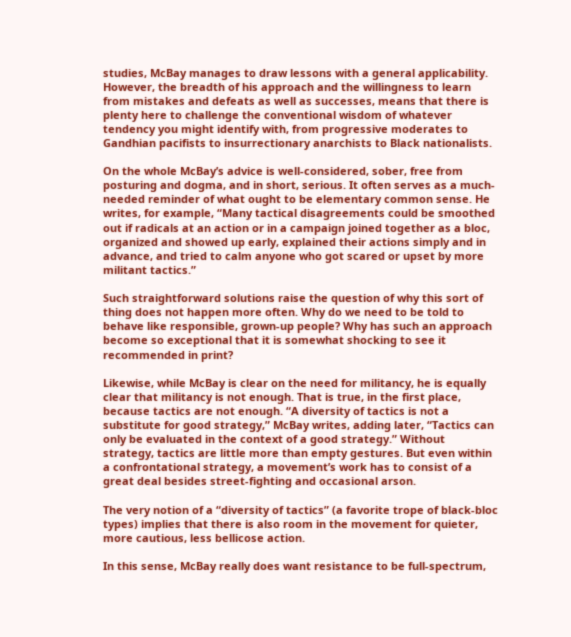studies, McBay manages to draw lessons with a general applicability. However, the breadth of his approach and the willingness to learn from mistakes and defeats as well as successes, means that there is plenty here to challenge the conventional wisdom of whatever tendency you might identify with, from progressive moderates to Gandhian pacifists to insurrectionary anarchists to Black nationalists.

On the whole McBay’s advice is well-considered, sober, free from posturing and dogma, and in short, serious. It often serves as a much-needed reminder of what ought to be elementary common sense. He writes, for example, “Many tactical disagreements could be smoothed out if radicals at an action or in a campaign joined together as a bloc, organized and showed up early, explained their actions simply and in advance, and tried to calm anyone who got scared or upset by more militant tactics.”

Such straightforward solutions raise the question of why this sort of thing does not happen more often. Why do we need to be told to behave like responsible, grown-up people? Why has such an approach become so exceptional that it is somewhat shocking to see it recommended in print?

Likewise, while McBay is clear on the need for militancy, he is equally clear that militancy is not enough. That is true, in the first place, because tactics are not enough. “A diversity of tactics is not a substitute for good strategy,” McBay writes, adding later, “Tactics can only be evaluated in the context of a good strategy.” Without strategy, tactics are little more than empty gestures. But even within a confrontational strategy, a movement’s work has to consist of a great deal besides street-fighting and occasional arson.

The very notion of a “diversity of tactics” (a favorite trope of black-bloc types) implies that there is also room in the movement for quieter, more cautious, less bellicose action.

In this sense, McBay really does want resistance to be full-spectrum,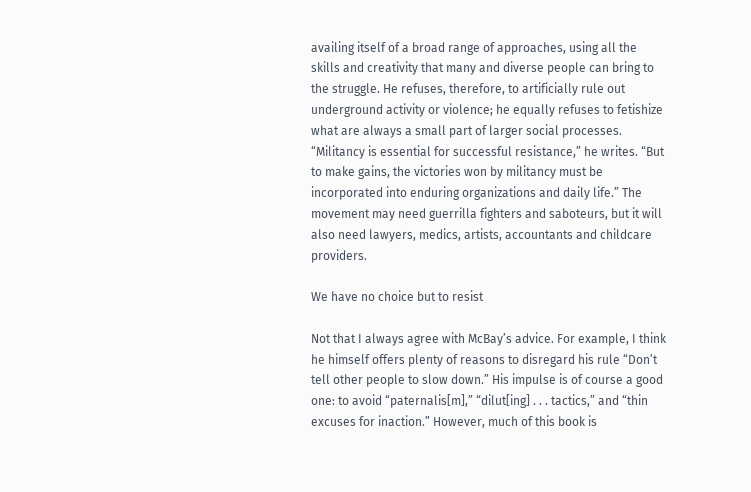availing itself of a broad range of approaches, using all the skills and creativity that many and diverse people can bring to the struggle. He refuses, therefore, to artificially rule out underground activity or violence; he equally refuses to fetishize what are always a small part of larger social processes. “Militancy is essential for successful resistance,” he writes. “But to make gains, the victories won by militancy must be incorporated into enduring organizations and daily life.” The movement may need guerrilla fighters and saboteurs, but it will also need lawyers, medics, artists, accountants and childcare providers.

We have no choice but to resist

Not that I always agree with McBay’s advice. For example, I think he himself offers plenty of reasons to disregard his rule “Don’t tell other people to slow down.” His impulse is of course a good one: to avoid “paternalis[m],” “dilut[ing] . . . tactics,” and “thin excuses for inaction.” However, much of this book is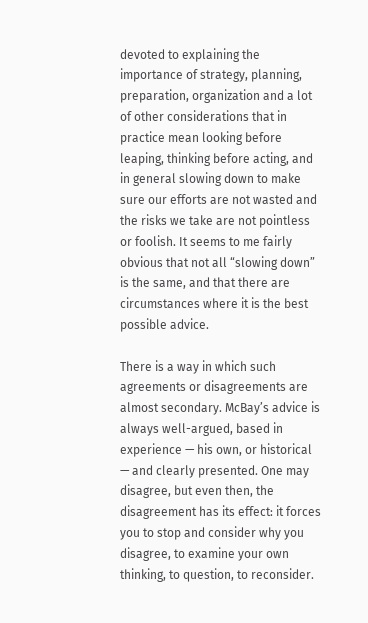devoted to explaining the importance of strategy, planning, preparation, organization and a lot of other considerations that in practice mean looking before leaping, thinking before acting, and in general slowing down to make sure our efforts are not wasted and the risks we take are not pointless or foolish. It seems to me fairly obvious that not all “slowing down” is the same, and that there are circumstances where it is the best possible advice.

There is a way in which such agreements or disagreements are almost secondary. McBay’s advice is always well-argued, based in experience — his own, or historical — and clearly presented. One may disagree, but even then, the disagreement has its effect: it forces you to stop and consider why you disagree, to examine your own thinking, to question, to reconsider.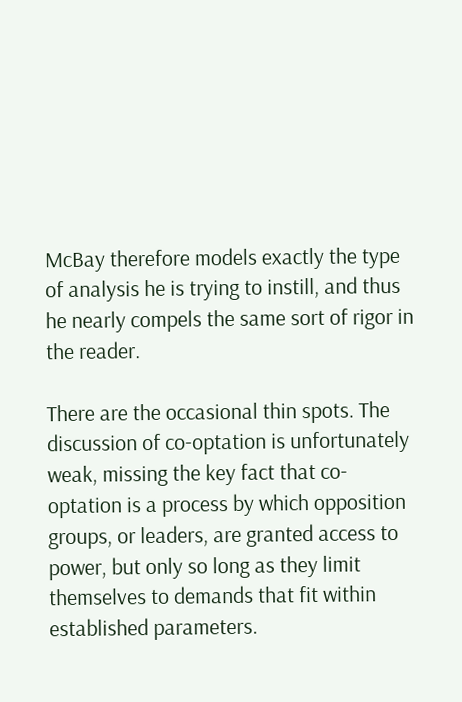McBay therefore models exactly the type of analysis he is trying to instill, and thus he nearly compels the same sort of rigor in the reader.

There are the occasional thin spots. The discussion of co-optation is unfortunately weak, missing the key fact that co-optation is a process by which opposition groups, or leaders, are granted access to power, but only so long as they limit themselves to demands that fit within established parameters.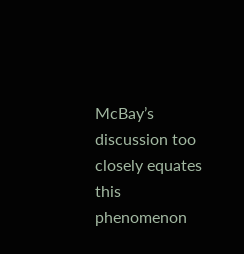McBay’s discussion too closely equates this phenomenon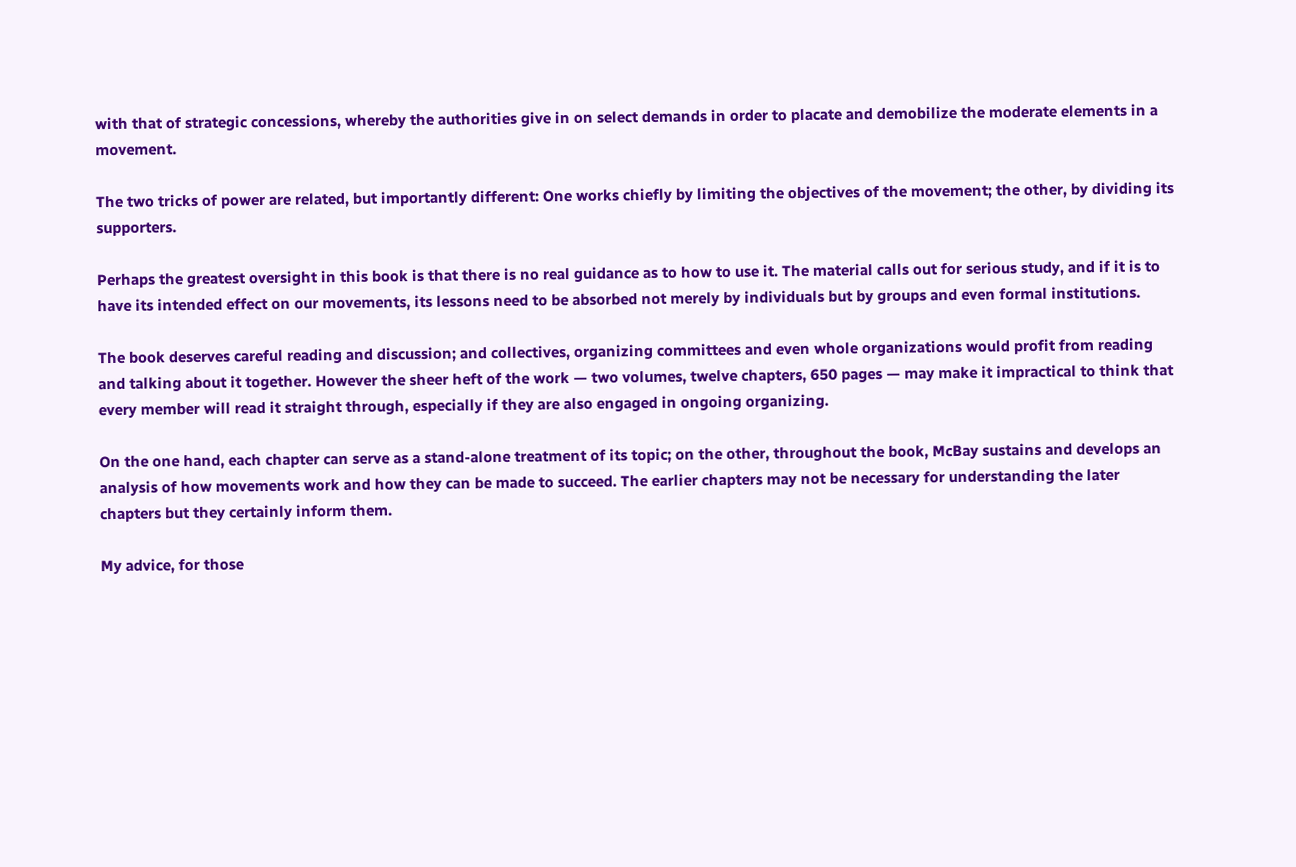with that of strategic concessions, whereby the authorities give in on select demands in order to placate and demobilize the moderate elements in a movement.

The two tricks of power are related, but importantly different: One works chiefly by limiting the objectives of the movement; the other, by dividing its supporters.

Perhaps the greatest oversight in this book is that there is no real guidance as to how to use it. The material calls out for serious study, and if it is to have its intended effect on our movements, its lessons need to be absorbed not merely by individuals but by groups and even formal institutions.

The book deserves careful reading and discussion; and collectives, organizing committees and even whole organizations would profit from reading and talking about it together. However the sheer heft of the work — two volumes, twelve chapters, 650 pages — may make it impractical to think that every member will read it straight through, especially if they are also engaged in ongoing organizing.

On the one hand, each chapter can serve as a stand-alone treatment of its topic; on the other, throughout the book, McBay sustains and develops an analysis of how movements work and how they can be made to succeed. The earlier chapters may not be necessary for understanding the later chapters but they certainly inform them.

My advice, for those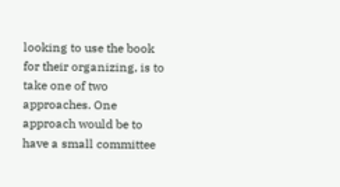looking to use the book for their organizing, is to take one of two approaches. One approach would be to have a small committee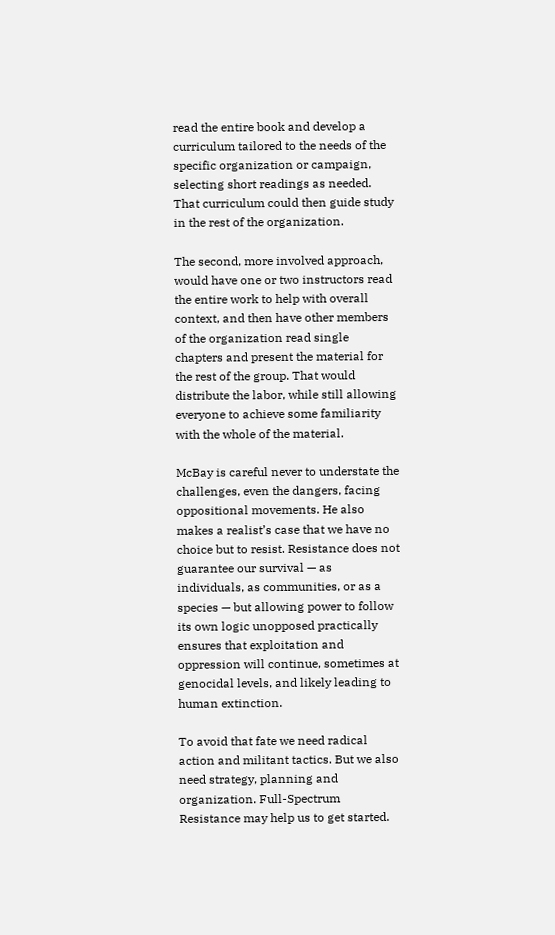read the entire book and develop a curriculum tailored to the needs of the specific organization or campaign, selecting short readings as needed. That curriculum could then guide study in the rest of the organization.

The second, more involved approach, would have one or two instructors read the entire work to help with overall context, and then have other members of the organization read single chapters and present the material for the rest of the group. That would distribute the labor, while still allowing everyone to achieve some familiarity with the whole of the material.

McBay is careful never to understate the challenges, even the dangers, facing oppositional movements. He also makes a realist’s case that we have no choice but to resist. Resistance does not guarantee our survival — as individuals, as communities, or as a species — but allowing power to follow its own logic unopposed practically ensures that exploitation and oppression will continue, sometimes at genocidal levels, and likely leading to human extinction.

To avoid that fate we need radical action and militant tactics. But we also need strategy, planning and organization. Full-Spectrum Resistance may help us to get started.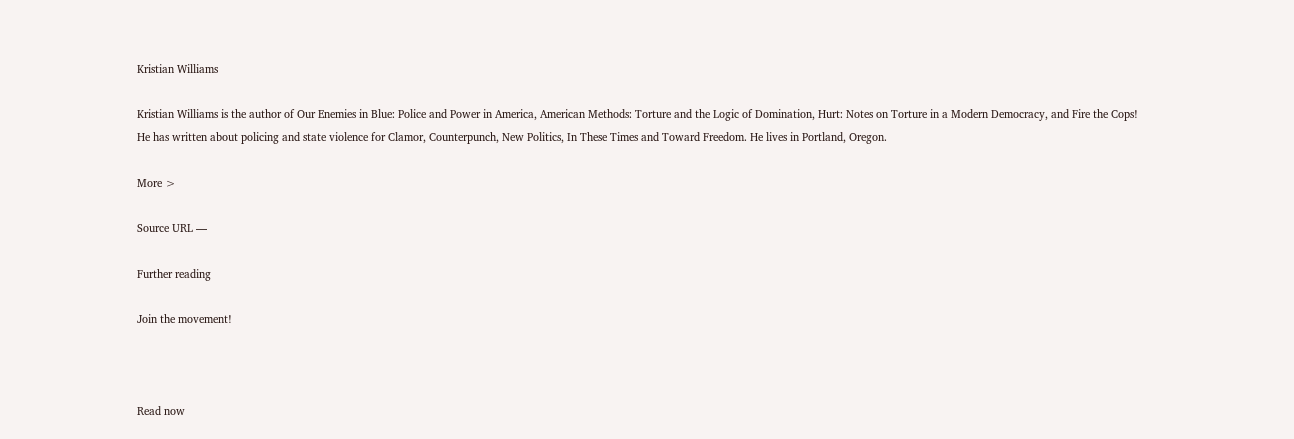Kristian Williams

Kristian Williams is the author of Our Enemies in Blue: Police and Power in America, American Methods: Torture and the Logic of Domination, Hurt: Notes on Torture in a Modern Democracy, and Fire the Cops! He has written about policing and state violence for Clamor, Counterpunch, New Politics, In These Times and Toward Freedom. He lives in Portland, Oregon.

More >

Source URL —

Further reading

Join the movement!



Read now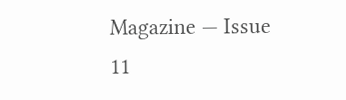Magazine — Issue 11